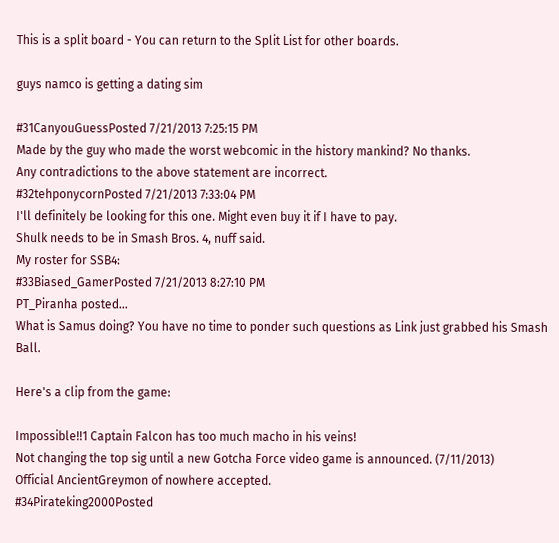This is a split board - You can return to the Split List for other boards.

guys namco is getting a dating sim

#31CanyouGuessPosted 7/21/2013 7:25:15 PM
Made by the guy who made the worst webcomic in the history mankind? No thanks.
Any contradictions to the above statement are incorrect.
#32tehponycornPosted 7/21/2013 7:33:04 PM
I'll definitely be looking for this one. Might even buy it if I have to pay.
Shulk needs to be in Smash Bros. 4, nuff said.
My roster for SSB4:
#33Biased_GamerPosted 7/21/2013 8:27:10 PM
PT_Piranha posted...
What is Samus doing? You have no time to ponder such questions as Link just grabbed his Smash Ball.

Here's a clip from the game:

Impossible!!1 Captain Falcon has too much macho in his veins!
Not changing the top sig until a new Gotcha Force video game is announced. (7/11/2013)
Official AncientGreymon of nowhere accepted.
#34Pirateking2000Posted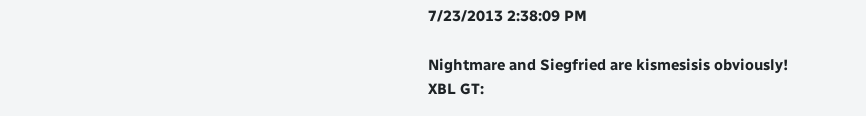7/23/2013 2:38:09 PM

Nightmare and Siegfried are kismesisis obviously!
XBL GT: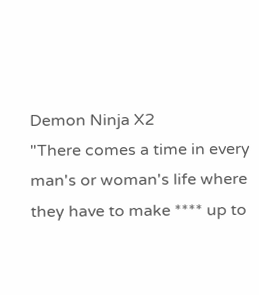Demon Ninja X2
"There comes a time in every man's or woman's life where they have to make **** up to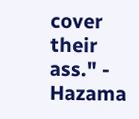cover their ass." - Hazama